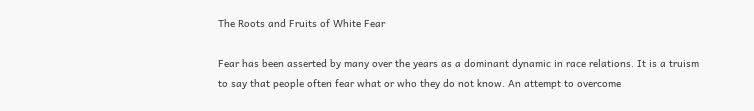The Roots and Fruits of White Fear

Fear has been asserted by many over the years as a dominant dynamic in race relations. It is a truism to say that people often fear what or who they do not know. An attempt to overcome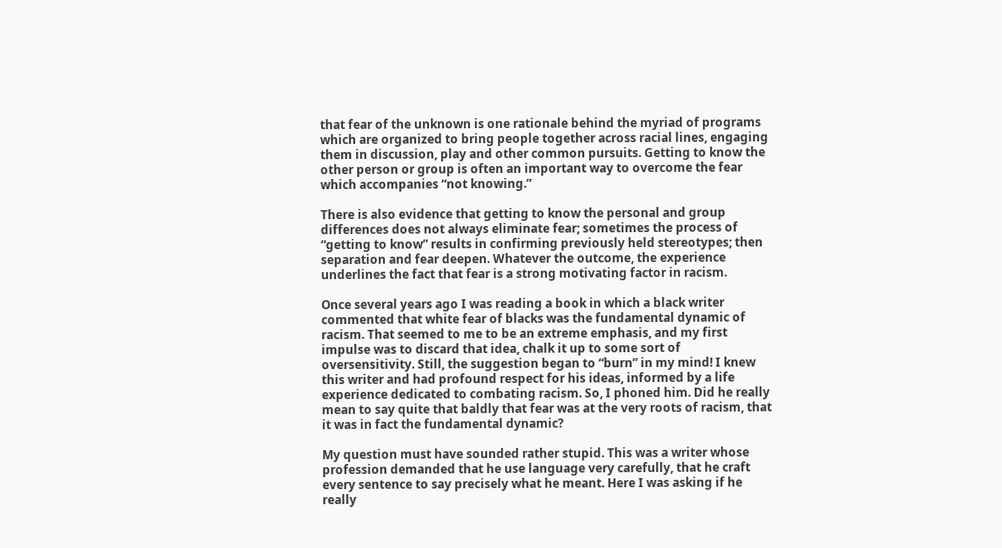that fear of the unknown is one rationale behind the myriad of programs which are organized to bring people together across racial lines, engaging them in discussion, play and other common pursuits. Getting to know the other person or group is often an important way to overcome the fear which accompanies “not knowing.”

There is also evidence that getting to know the personal and group differences does not always eliminate fear; sometimes the process of “getting to know” results in confirming previously held stereotypes; then separation and fear deepen. Whatever the outcome, the experience underlines the fact that fear is a strong motivating factor in racism.

Once several years ago I was reading a book in which a black writer commented that white fear of blacks was the fundamental dynamic of racism. That seemed to me to be an extreme emphasis, and my first impulse was to discard that idea, chalk it up to some sort of oversensitivity. Still, the suggestion began to “burn” in my mind! I knew this writer and had profound respect for his ideas, informed by a life experience dedicated to combating racism. So, I phoned him. Did he really mean to say quite that baldly that fear was at the very roots of racism, that it was in fact the fundamental dynamic?

My question must have sounded rather stupid. This was a writer whose profession demanded that he use language very carefully, that he craft every sentence to say precisely what he meant. Here I was asking if he really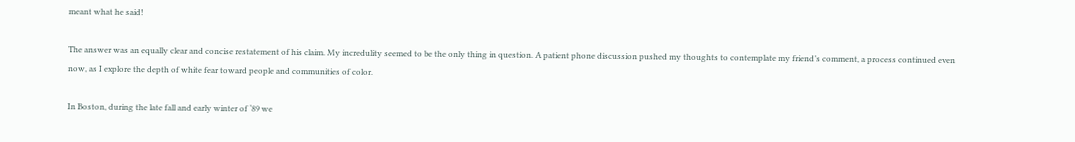meant what he said!

The answer was an equally clear and concise restatement of his claim. My incredulity seemed to be the only thing in question. A patient phone discussion pushed my thoughts to contemplate my friend’s comment, a process continued even now, as I explore the depth of white fear toward people and communities of color.

In Boston, during the late fall and early winter of ‘89 we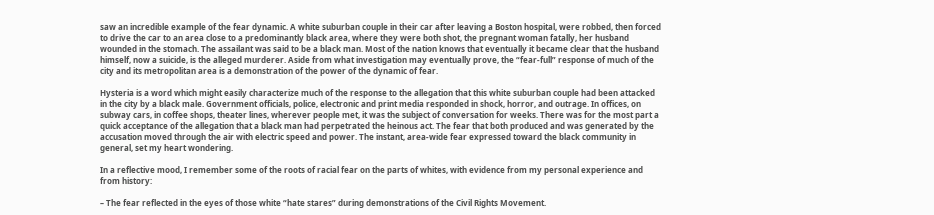saw an incredible example of the fear dynamic. A white suburban couple in their car after leaving a Boston hospital, were robbed, then forced to drive the car to an area close to a predominantly black area, where they were both shot, the pregnant woman fatally, her husband wounded in the stomach. The assailant was said to be a black man. Most of the nation knows that eventually it became clear that the husband himself, now a suicide, is the alleged murderer. Aside from what investigation may eventually prove, the “fear-full” response of much of the city and its metropolitan area is a demonstration of the power of the dynamic of fear.

Hysteria is a word which might easily characterize much of the response to the allegation that this white suburban couple had been attacked in the city by a black male. Government officials, police, electronic and print media responded in shock, horror, and outrage. In offices, on subway cars, in coffee shops, theater lines, wherever people met, it was the subject of conversation for weeks. There was for the most part a quick acceptance of the allegation that a black man had perpetrated the heinous act. The fear that both produced and was generated by the accusation moved through the air with electric speed and power. The instant, area-wide fear expressed toward the black community in general, set my heart wondering.

In a reflective mood, I remember some of the roots of racial fear on the parts of whites, with evidence from my personal experience and from history:

– The fear reflected in the eyes of those white “hate stares” during demonstrations of the Civil Rights Movement.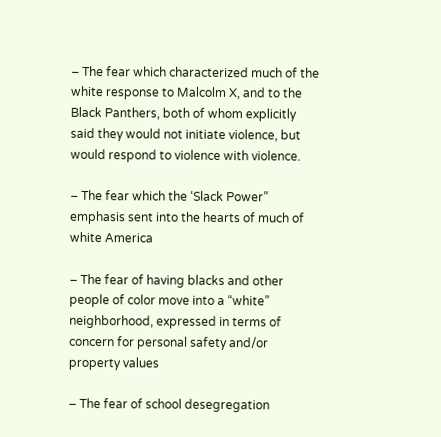– The fear which characterized much of the white response to Malcolm X, and to the Black Panthers, both of whom explicitly said they would not initiate violence, but would respond to violence with violence.

– The fear which the ‘Slack Power” emphasis sent into the hearts of much of white America

– The fear of having blacks and other people of color move into a “white” neighborhood, expressed in terms of concern for personal safety and/or property values

– The fear of school desegregation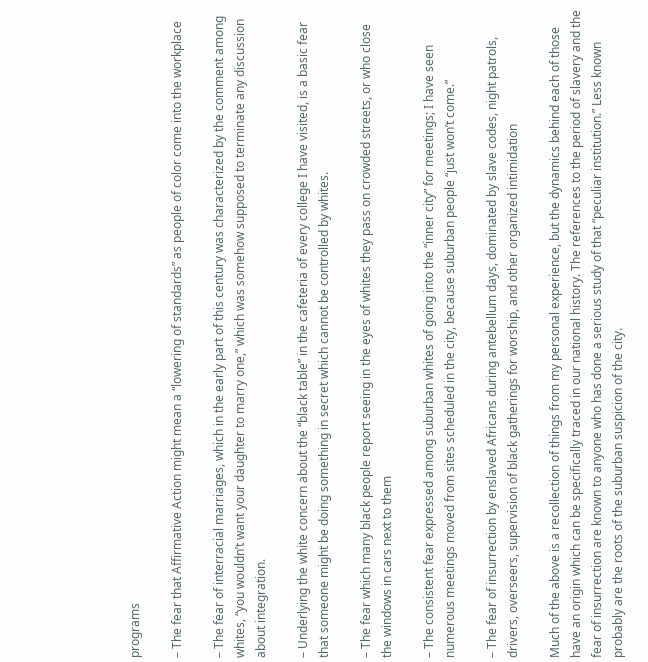programs

– The fear that Affirmative Action might mean a “lowering of standards” as people of color come into the workplace

– The fear of interracial marriages, which in the early part of this century was characterized by the comment among whites, “you wouldn’t want your daughter to marry one,” which was somehow supposed to terminate any discussion about integration.

– Underlying the white concern about the “black table” in the cafeteria of every college I have visited, is a basic fear that someone might be doing something in secret which cannot be controlled by whites.

– The fear which many black people report seeing in the eyes of whites they pass on crowded streets, or who close the windows in cars next to them

– The consistent fear expressed among suburban whites of going into the “inner city” for meetings; I have seen numerous meetings moved from sites scheduled in the city, because suburban people “just won’t come.”

– The fear of insurrection by enslaved Africans during antebellum days, dominated by slave codes, night patrols, drivers, overseers, supervision of black gatherings for worship, and other organized intimidation

Much of the above is a recollection of things from my personal experience, but the dynamics behind each of those have an origin which can be specifically traced in our national history. The references to the period of slavery and the fear of insurrection are known to anyone who has done a serious study of that “peculiar institution.” Less known probably are the roots of the suburban suspicion of the city.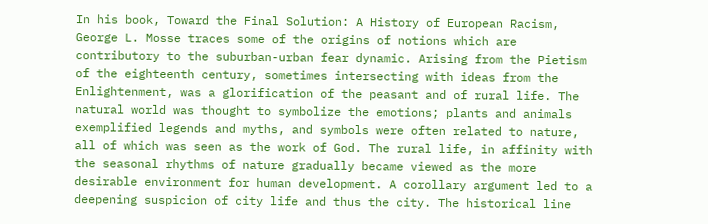In his book, Toward the Final Solution: A History of European Racism, George L. Mosse traces some of the origins of notions which are contributory to the suburban-urban fear dynamic. Arising from the Pietism of the eighteenth century, sometimes intersecting with ideas from the Enlightenment, was a glorification of the peasant and of rural life. The natural world was thought to symbolize the emotions; plants and animals exemplified legends and myths, and symbols were often related to nature, all of which was seen as the work of God. The rural life, in affinity with the seasonal rhythms of nature gradually became viewed as the more desirable environment for human development. A corollary argument led to a deepening suspicion of city life and thus the city. The historical line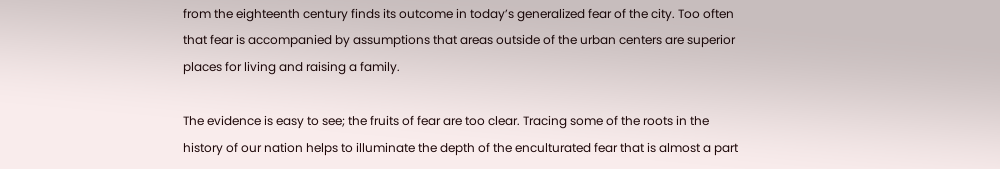from the eighteenth century finds its outcome in today’s generalized fear of the city. Too often that fear is accompanied by assumptions that areas outside of the urban centers are superior places for living and raising a family.

The evidence is easy to see; the fruits of fear are too clear. Tracing some of the roots in the history of our nation helps to illuminate the depth of the enculturated fear that is almost a part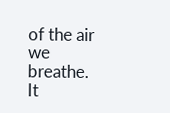of the air we breathe. It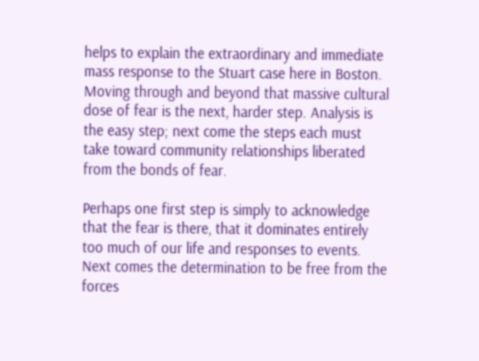helps to explain the extraordinary and immediate mass response to the Stuart case here in Boston. Moving through and beyond that massive cultural dose of fear is the next, harder step. Analysis is the easy step; next come the steps each must take toward community relationships liberated from the bonds of fear.

Perhaps one first step is simply to acknowledge that the fear is there, that it dominates entirely too much of our life and responses to events. Next comes the determination to be free from the forces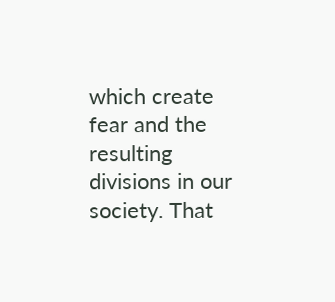which create fear and the resulting divisions in our society. That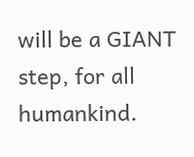will be a GIANT step, for all humankind.